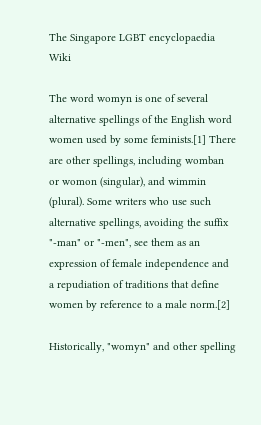The Singapore LGBT encyclopaedia Wiki

The word womyn is one of several alternative spellings of the English word women used by some feminists.[1] There are other spellings, including womban or womon (singular), and wimmin (plural). Some writers who use such alternative spellings, avoiding the suffix "-man" or "-men", see them as an expression of female independence and a repudiation of traditions that define women by reference to a male norm.[2]

Historically, "womyn" and other spelling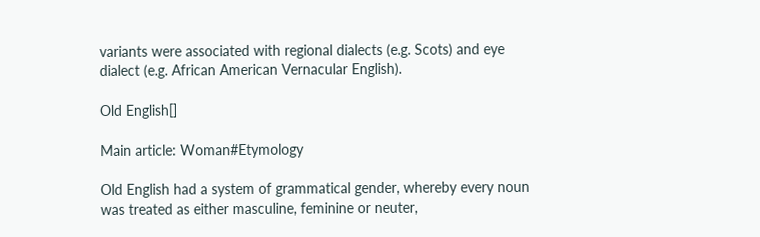variants were associated with regional dialects (e.g. Scots) and eye dialect (e.g. African American Vernacular English).

Old English[]

Main article: Woman#Etymology

Old English had a system of grammatical gender, whereby every noun was treated as either masculine, feminine or neuter,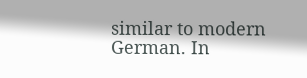similar to modern German. In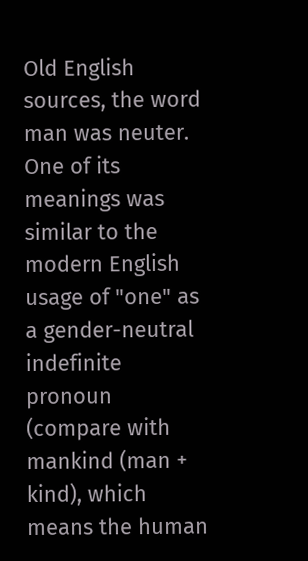Old English sources, the word man was neuter. One of its meanings was similar to the modern English usage of "one" as a gender-neutral indefinite pronoun (compare with mankind (man + kind), which means the human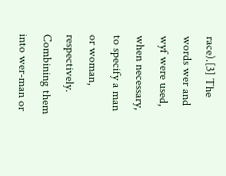race).[3] The words wer and wyf were used, when necessary, to specify a man or woman, respectively. Combining them into wer-man or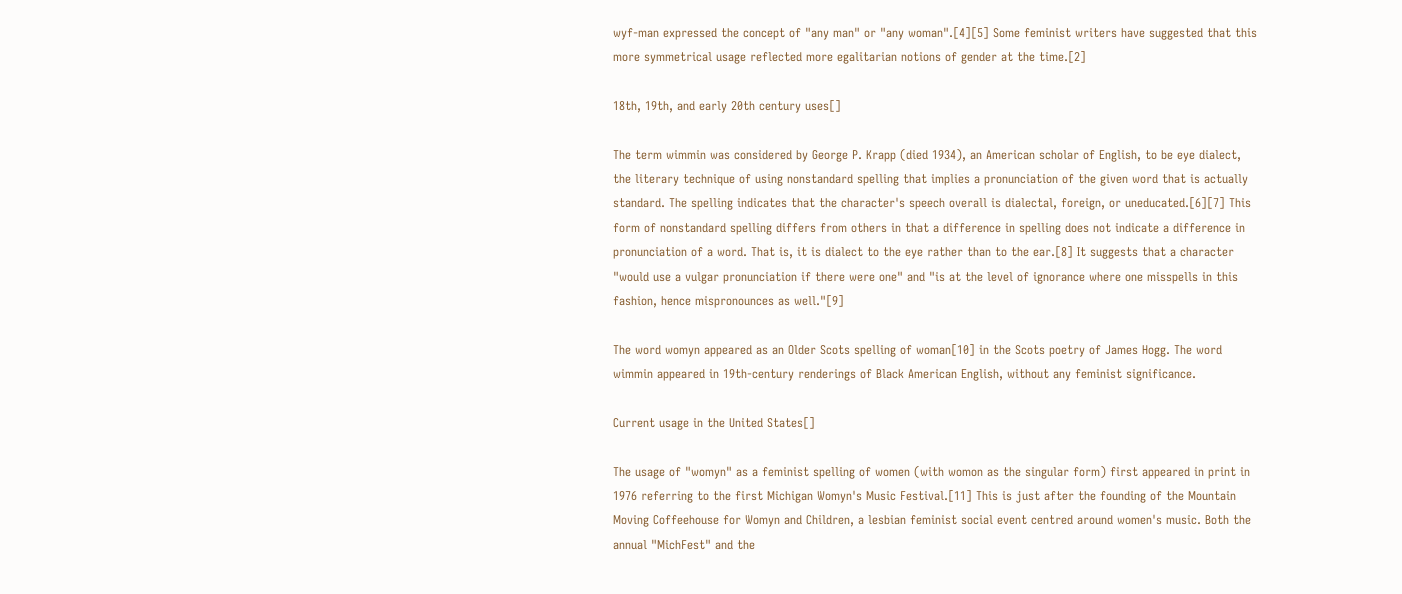wyf-man expressed the concept of "any man" or "any woman".[4][5] Some feminist writers have suggested that this more symmetrical usage reflected more egalitarian notions of gender at the time.[2]

18th, 19th, and early 20th century uses[]

The term wimmin was considered by George P. Krapp (died 1934), an American scholar of English, to be eye dialect, the literary technique of using nonstandard spelling that implies a pronunciation of the given word that is actually standard. The spelling indicates that the character's speech overall is dialectal, foreign, or uneducated.[6][7] This form of nonstandard spelling differs from others in that a difference in spelling does not indicate a difference in pronunciation of a word. That is, it is dialect to the eye rather than to the ear.[8] It suggests that a character "would use a vulgar pronunciation if there were one" and "is at the level of ignorance where one misspells in this fashion, hence mispronounces as well."[9]

The word womyn appeared as an Older Scots spelling of woman[10] in the Scots poetry of James Hogg. The word wimmin appeared in 19th-century renderings of Black American English, without any feminist significance.

Current usage in the United States[]

The usage of "womyn" as a feminist spelling of women (with womon as the singular form) first appeared in print in 1976 referring to the first Michigan Womyn's Music Festival.[11] This is just after the founding of the Mountain Moving Coffeehouse for Womyn and Children, a lesbian feminist social event centred around women's music. Both the annual "MichFest" and the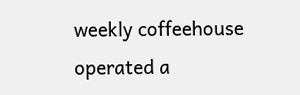weekly coffeehouse operated a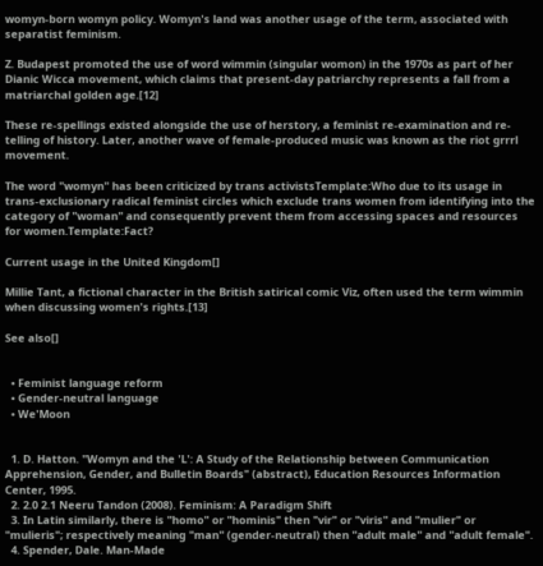womyn-born womyn policy. Womyn's land was another usage of the term, associated with separatist feminism.

Z. Budapest promoted the use of word wimmin (singular womon) in the 1970s as part of her Dianic Wicca movement, which claims that present-day patriarchy represents a fall from a matriarchal golden age.[12]

These re-spellings existed alongside the use of herstory, a feminist re-examination and re-telling of history. Later, another wave of female-produced music was known as the riot grrrl movement.

The word "womyn" has been criticized by trans activistsTemplate:Who due to its usage in trans-exclusionary radical feminist circles which exclude trans women from identifying into the category of "woman" and consequently prevent them from accessing spaces and resources for women.Template:Fact?

Current usage in the United Kingdom[]

Millie Tant, a fictional character in the British satirical comic Viz, often used the term wimmin when discussing women's rights.[13]

See also[]


  • Feminist language reform
  • Gender-neutral language
  • We'Moon


  1. D. Hatton. "Womyn and the 'L': A Study of the Relationship between Communication Apprehension, Gender, and Bulletin Boards" (abstract), Education Resources Information Center, 1995.
  2. 2.0 2.1 Neeru Tandon (2008). Feminism: A Paradigm Shift
  3. In Latin similarly, there is "homo" or "hominis" then "vir" or "viris" and "mulier" or "mulieris"; respectively meaning "man" (gender-neutral) then "adult male" and "adult female".
  4. Spender, Dale. Man-Made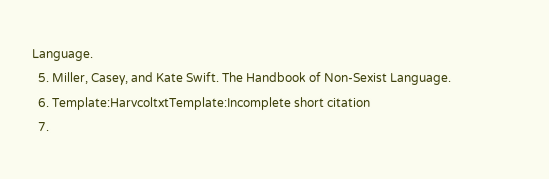Language.
  5. Miller, Casey, and Kate Swift. The Handbook of Non-Sexist Language.
  6. Template:HarvcoltxtTemplate:Incomplete short citation
  7.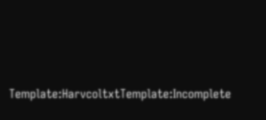Template:HarvcoltxtTemplate:Incomplete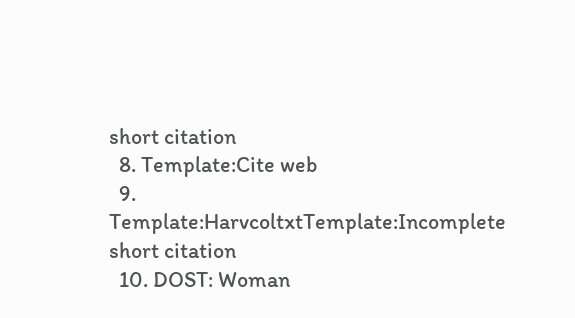short citation
  8. Template:Cite web
  9. Template:HarvcoltxtTemplate:Incomplete short citation
  10. DOST: Woman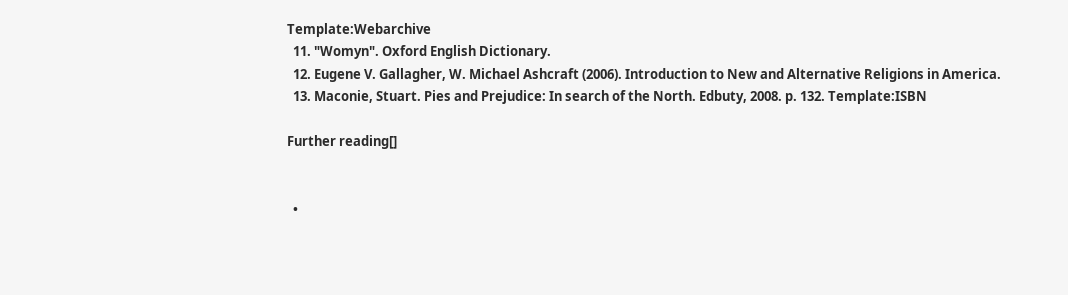Template:Webarchive
  11. "Womyn". Oxford English Dictionary.
  12. Eugene V. Gallagher, W. Michael Ashcraft (2006). Introduction to New and Alternative Religions in America.
  13. Maconie, Stuart. Pies and Prejudice: In search of the North. Edbuty, 2008. p. 132. Template:ISBN

Further reading[]


  •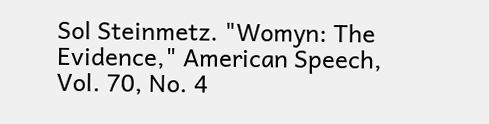Sol Steinmetz. "Womyn: The Evidence," American Speech, Vol. 70, No. 4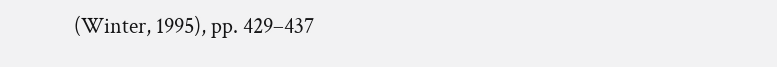(Winter, 1995), pp. 429–437